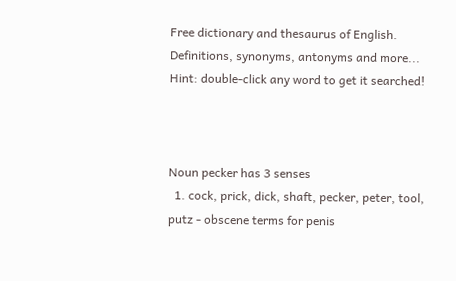Free dictionary and thesaurus of English. Definitions, synonyms, antonyms and more...
Hint: double-click any word to get it searched!



Noun pecker has 3 senses
  1. cock, prick, dick, shaft, pecker, peter, tool, putz - obscene terms for penis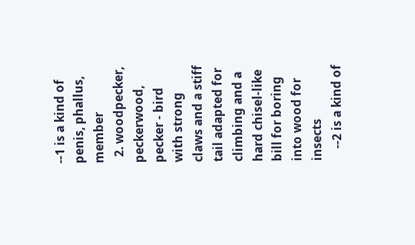--1 is a kind of penis, phallus, member
  2. woodpecker, peckerwood, pecker - bird with strong claws and a stiff tail adapted for climbing and a hard chisel-like bill for boring into wood for insects
    --2 is a kind of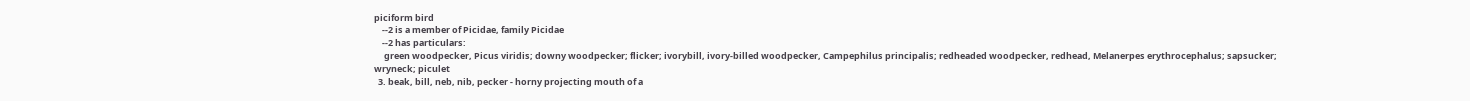piciform bird
    --2 is a member of Picidae, family Picidae
    --2 has particulars:
     green woodpecker, Picus viridis; downy woodpecker; flicker; ivorybill, ivory-billed woodpecker, Campephilus principalis; redheaded woodpecker, redhead, Melanerpes erythrocephalus; sapsucker; wryneck; piculet
  3. beak, bill, neb, nib, pecker - horny projecting mouth of a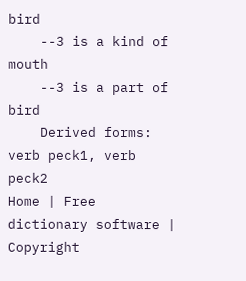bird
    --3 is a kind of mouth
    --3 is a part of bird
    Derived forms: verb peck1, verb peck2
Home | Free dictionary software | Copyright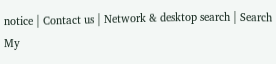notice | Contact us | Network & desktop search | Search My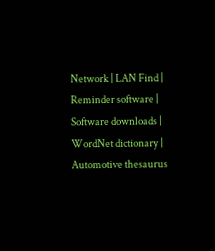Network | LAN Find | Reminder software | Software downloads | WordNet dictionary | Automotive thesaurus